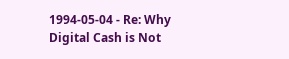1994-05-04 - Re: Why Digital Cash is Not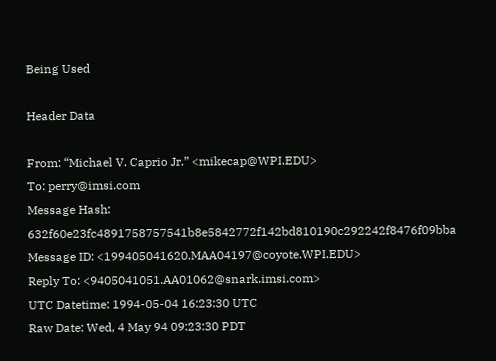Being Used

Header Data

From: “Michael V. Caprio Jr.” <mikecap@WPI.EDU>
To: perry@imsi.com
Message Hash: 632f60e23fc4891758757541b8e5842772f142bd810190c292242f8476f09bba
Message ID: <199405041620.MAA04197@coyote.WPI.EDU>
Reply To: <9405041051.AA01062@snark.imsi.com>
UTC Datetime: 1994-05-04 16:23:30 UTC
Raw Date: Wed, 4 May 94 09:23:30 PDT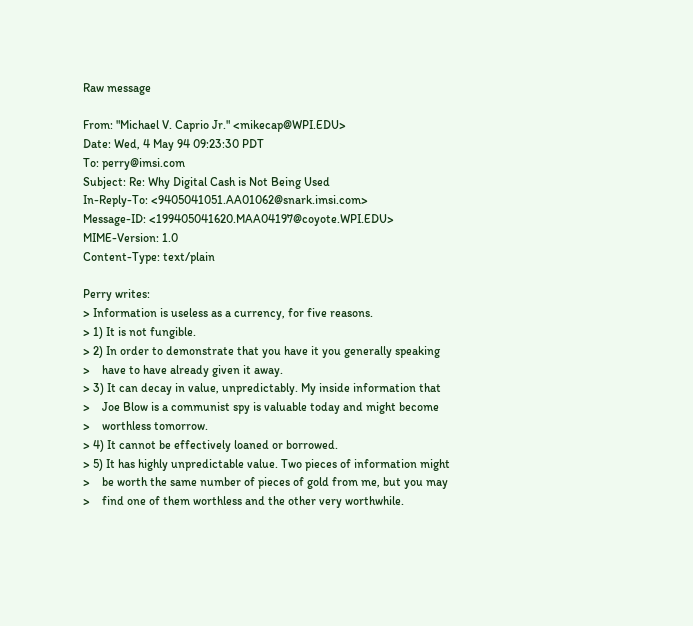Raw message

From: "Michael V. Caprio Jr." <mikecap@WPI.EDU>
Date: Wed, 4 May 94 09:23:30 PDT
To: perry@imsi.com
Subject: Re: Why Digital Cash is Not Being Used
In-Reply-To: <9405041051.AA01062@snark.imsi.com>
Message-ID: <199405041620.MAA04197@coyote.WPI.EDU>
MIME-Version: 1.0
Content-Type: text/plain

Perry writes:
> Information is useless as a currency, for five reasons.
> 1) It is not fungible.
> 2) In order to demonstrate that you have it you generally speaking
>    have to have already given it away.
> 3) It can decay in value, unpredictably. My inside information that
>    Joe Blow is a communist spy is valuable today and might become
>    worthless tomorrow.
> 4) It cannot be effectively loaned or borrowed.
> 5) It has highly unpredictable value. Two pieces of information might
>    be worth the same number of pieces of gold from me, but you may
>    find one of them worthless and the other very worthwhile.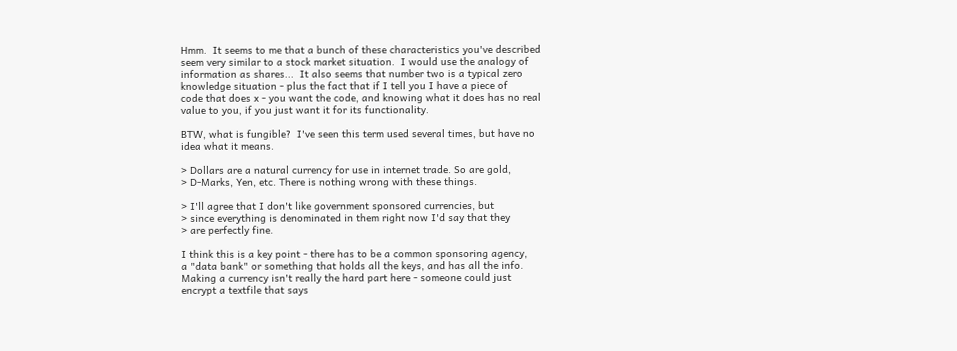Hmm.  It seems to me that a bunch of these characteristics you've described
seem very similar to a stock market situation.  I would use the analogy of
information as shares...  It also seems that number two is a typical zero
knowledge situation - plus the fact that if I tell you I have a piece of
code that does x - you want the code, and knowing what it does has no real
value to you, if you just want it for its functionality.

BTW, what is fungible?  I've seen this term used several times, but have no
idea what it means.

> Dollars are a natural currency for use in internet trade. So are gold,
> D-Marks, Yen, etc. There is nothing wrong with these things.

> I'll agree that I don't like government sponsored currencies, but
> since everything is denominated in them right now I'd say that they
> are perfectly fine.

I think this is a key point - there has to be a common sponsoring agency,
a "data bank" or something that holds all the keys, and has all the info.
Making a currency isn't really the hard part here - someone could just
encrypt a textfile that says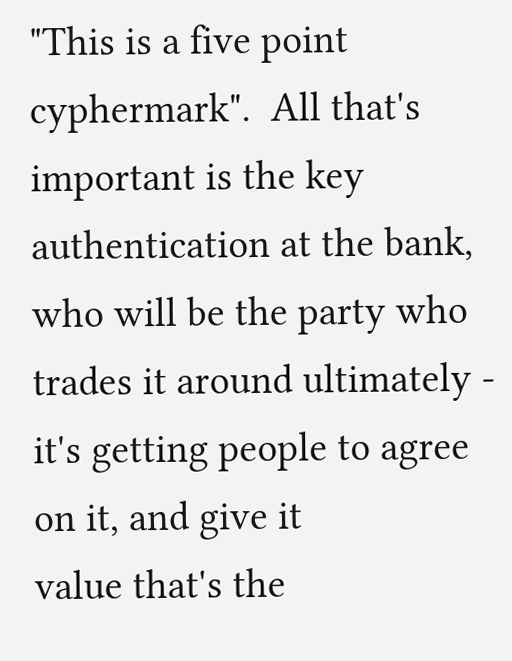"This is a five point cyphermark".  All that's
important is the key authentication at the bank, who will be the party who
trades it around ultimately - it's getting people to agree on it, and give it
value that's the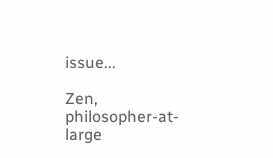issue...

Zen, philosopher-at-large